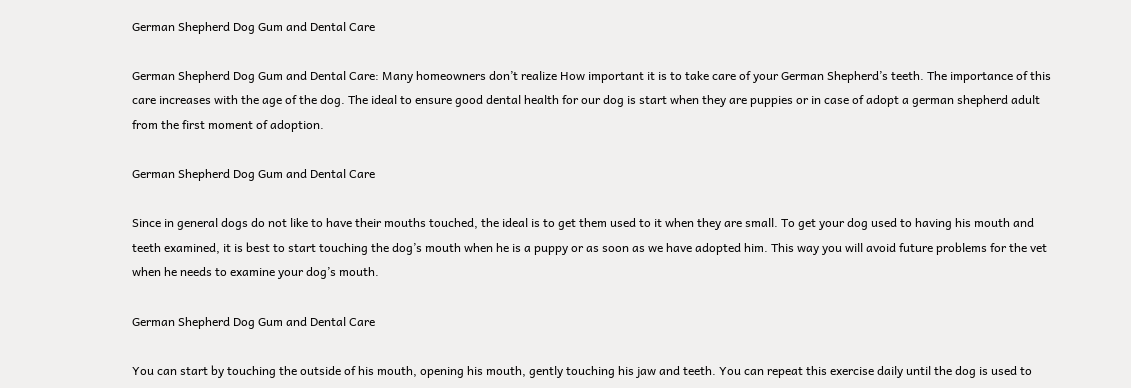German Shepherd Dog Gum and Dental Care

German Shepherd Dog Gum and Dental Care: Many homeowners don’t realize How important it is to take care of your German Shepherd’s teeth. The importance of this care increases with the age of the dog. The ideal to ensure good dental health for our dog is start when they are puppies or in case of adopt a german shepherd adult from the first moment of adoption.

German Shepherd Dog Gum and Dental Care

Since in general dogs do not like to have their mouths touched, the ideal is to get them used to it when they are small. To get your dog used to having his mouth and teeth examined, it is best to start touching the dog’s mouth when he is a puppy or as soon as we have adopted him. This way you will avoid future problems for the vet when he needs to examine your dog’s mouth.

German Shepherd Dog Gum and Dental Care

You can start by touching the outside of his mouth, opening his mouth, gently touching his jaw and teeth. You can repeat this exercise daily until the dog is used to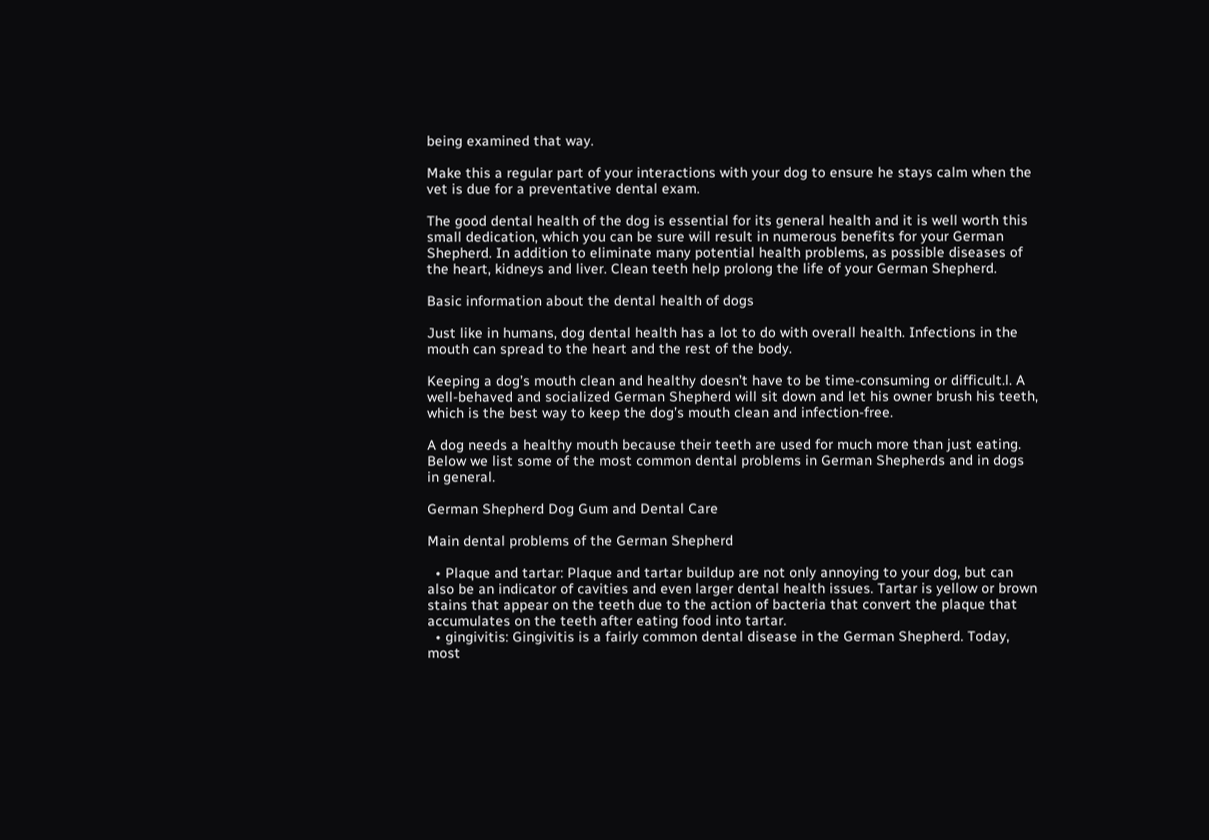being examined that way.

Make this a regular part of your interactions with your dog to ensure he stays calm when the vet is due for a preventative dental exam.

The good dental health of the dog is essential for its general health and it is well worth this small dedication, which you can be sure will result in numerous benefits for your German Shepherd. In addition to eliminate many potential health problems, as possible diseases of the heart, kidneys and liver. Clean teeth help prolong the life of your German Shepherd.

Basic information about the dental health of dogs

Just like in humans, dog dental health has a lot to do with overall health. Infections in the mouth can spread to the heart and the rest of the body.

Keeping a dog’s mouth clean and healthy doesn’t have to be time-consuming or difficult.l. A well-behaved and socialized German Shepherd will sit down and let his owner brush his teeth, which is the best way to keep the dog’s mouth clean and infection-free.

A dog needs a healthy mouth because their teeth are used for much more than just eating. Below we list some of the most common dental problems in German Shepherds and in dogs in general.

German Shepherd Dog Gum and Dental Care

Main dental problems of the German Shepherd

  • Plaque and tartar: Plaque and tartar buildup are not only annoying to your dog, but can also be an indicator of cavities and even larger dental health issues. Tartar is yellow or brown stains that appear on the teeth due to the action of bacteria that convert the plaque that accumulates on the teeth after eating food into tartar.
  • gingivitis: Gingivitis is a fairly common dental disease in the German Shepherd. Today, most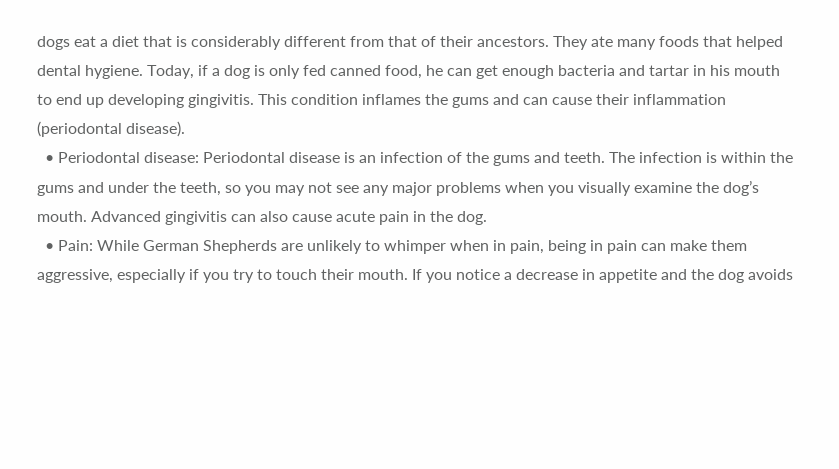dogs eat a diet that is considerably different from that of their ancestors. They ate many foods that helped dental hygiene. Today, if a dog is only fed canned food, he can get enough bacteria and tartar in his mouth to end up developing gingivitis. This condition inflames the gums and can cause their inflammation (periodontal disease).
  • Periodontal disease: Periodontal disease is an infection of the gums and teeth. The infection is within the gums and under the teeth, so you may not see any major problems when you visually examine the dog’s mouth. Advanced gingivitis can also cause acute pain in the dog.
  • Pain: While German Shepherds are unlikely to whimper when in pain, being in pain can make them aggressive, especially if you try to touch their mouth. If you notice a decrease in appetite and the dog avoids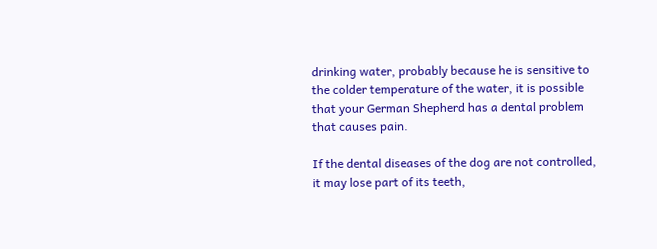drinking water, probably because he is sensitive to the colder temperature of the water, it is possible that your German Shepherd has a dental problem that causes pain.

If the dental diseases of the dog are not controlled, it may lose part of its teeth,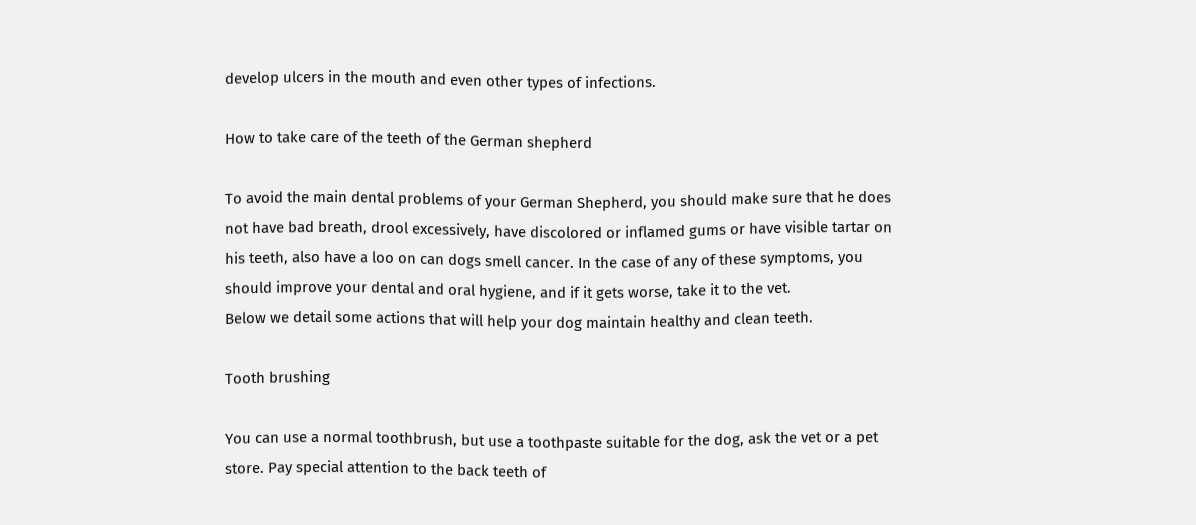develop ulcers in the mouth and even other types of infections.

How to take care of the teeth of the German shepherd

To avoid the main dental problems of your German Shepherd, you should make sure that he does not have bad breath, drool excessively, have discolored or inflamed gums or have visible tartar on his teeth, also have a loo on can dogs smell cancer. In the case of any of these symptoms, you should improve your dental and oral hygiene, and if it gets worse, take it to the vet.
Below we detail some actions that will help your dog maintain healthy and clean teeth.

Tooth brushing

You can use a normal toothbrush, but use a toothpaste suitable for the dog, ask the vet or a pet store. Pay special attention to the back teeth of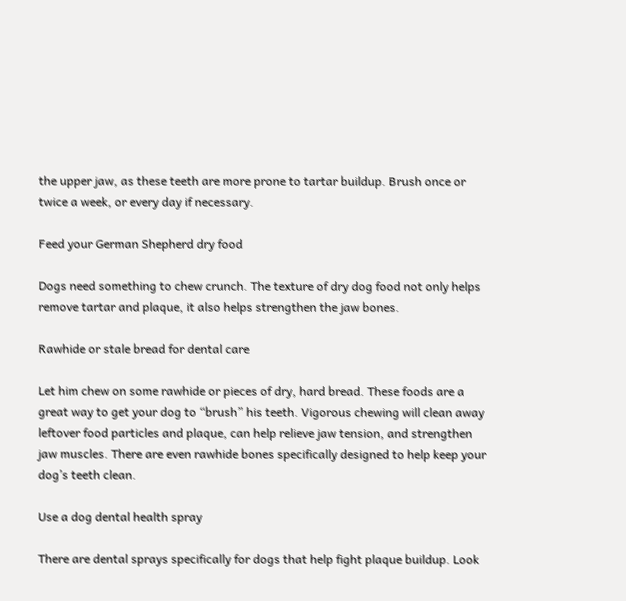the upper jaw, as these teeth are more prone to tartar buildup. Brush once or twice a week, or every day if necessary.

Feed your German Shepherd dry food

Dogs need something to chew crunch. The texture of dry dog food not only helps remove tartar and plaque, it also helps strengthen the jaw bones.

Rawhide or stale bread for dental care

Let him chew on some rawhide or pieces of dry, hard bread. These foods are a great way to get your dog to “brush” his teeth. Vigorous chewing will clean away leftover food particles and plaque, can help relieve jaw tension, and strengthen jaw muscles. There are even rawhide bones specifically designed to help keep your dog’s teeth clean.

Use a dog dental health spray

There are dental sprays specifically for dogs that help fight plaque buildup. Look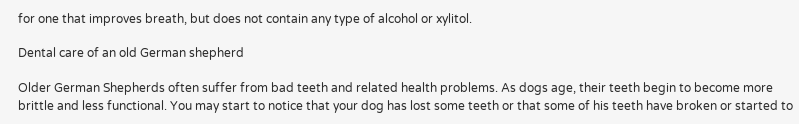for one that improves breath, but does not contain any type of alcohol or xylitol.

Dental care of an old German shepherd

Older German Shepherds often suffer from bad teeth and related health problems. As dogs age, their teeth begin to become more brittle and less functional. You may start to notice that your dog has lost some teeth or that some of his teeth have broken or started to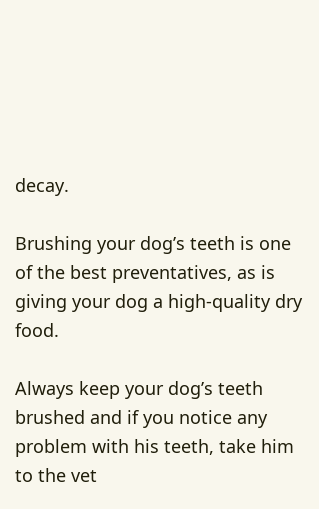decay.

Brushing your dog’s teeth is one of the best preventatives, as is giving your dog a high-quality dry food.

Always keep your dog’s teeth brushed and if you notice any problem with his teeth, take him to the vet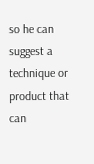so he can suggest a technique or product that can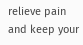relieve pain and keep your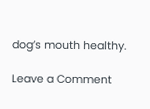dog’s mouth healthy.

Leave a Comment